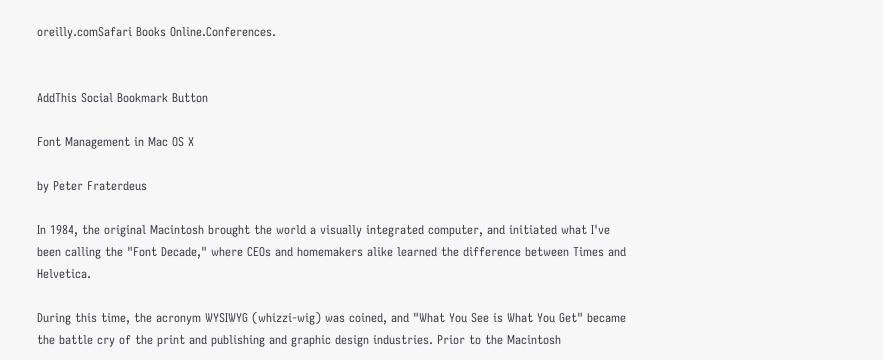oreilly.comSafari Books Online.Conferences.


AddThis Social Bookmark Button

Font Management in Mac OS X

by Peter Fraterdeus

In 1984, the original Macintosh brought the world a visually integrated computer, and initiated what I've been calling the "Font Decade," where CEOs and homemakers alike learned the difference between Times and Helvetica.

During this time, the acronym WYSIWYG (whizzi-wig) was coined, and "What You See is What You Get" became the battle cry of the print and publishing and graphic design industries. Prior to the Macintosh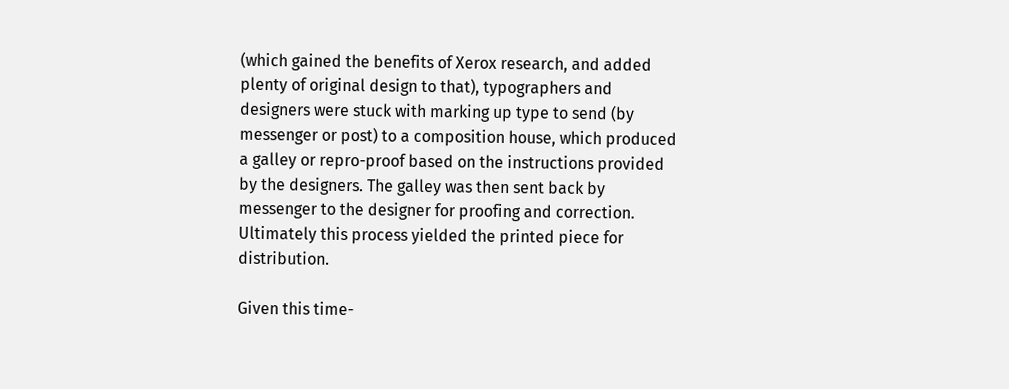(which gained the benefits of Xerox research, and added plenty of original design to that), typographers and designers were stuck with marking up type to send (by messenger or post) to a composition house, which produced a galley or repro-proof based on the instructions provided by the designers. The galley was then sent back by messenger to the designer for proofing and correction. Ultimately this process yielded the printed piece for distribution.

Given this time-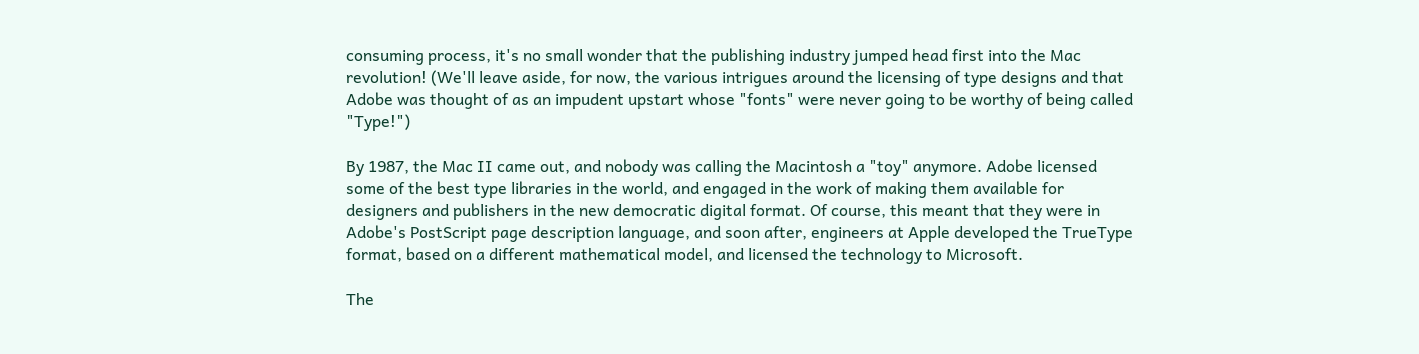consuming process, it's no small wonder that the publishing industry jumped head first into the Mac revolution! (We'll leave aside, for now, the various intrigues around the licensing of type designs and that Adobe was thought of as an impudent upstart whose "fonts" were never going to be worthy of being called "Type!")

By 1987, the Mac II came out, and nobody was calling the Macintosh a "toy" anymore. Adobe licensed some of the best type libraries in the world, and engaged in the work of making them available for designers and publishers in the new democratic digital format. Of course, this meant that they were in Adobe's PostScript page description language, and soon after, engineers at Apple developed the TrueType format, based on a different mathematical model, and licensed the technology to Microsoft.

The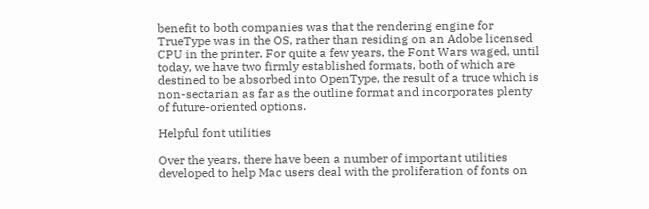benefit to both companies was that the rendering engine for TrueType was in the OS, rather than residing on an Adobe licensed CPU in the printer. For quite a few years, the Font Wars waged, until today, we have two firmly established formats, both of which are destined to be absorbed into OpenType, the result of a truce which is non-sectarian as far as the outline format and incorporates plenty of future-oriented options.

Helpful font utilities

Over the years, there have been a number of important utilities developed to help Mac users deal with the proliferation of fonts on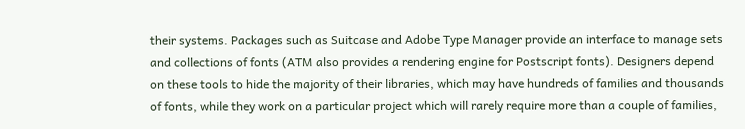their systems. Packages such as Suitcase and Adobe Type Manager provide an interface to manage sets and collections of fonts (ATM also provides a rendering engine for Postscript fonts). Designers depend on these tools to hide the majority of their libraries, which may have hundreds of families and thousands of fonts, while they work on a particular project which will rarely require more than a couple of families,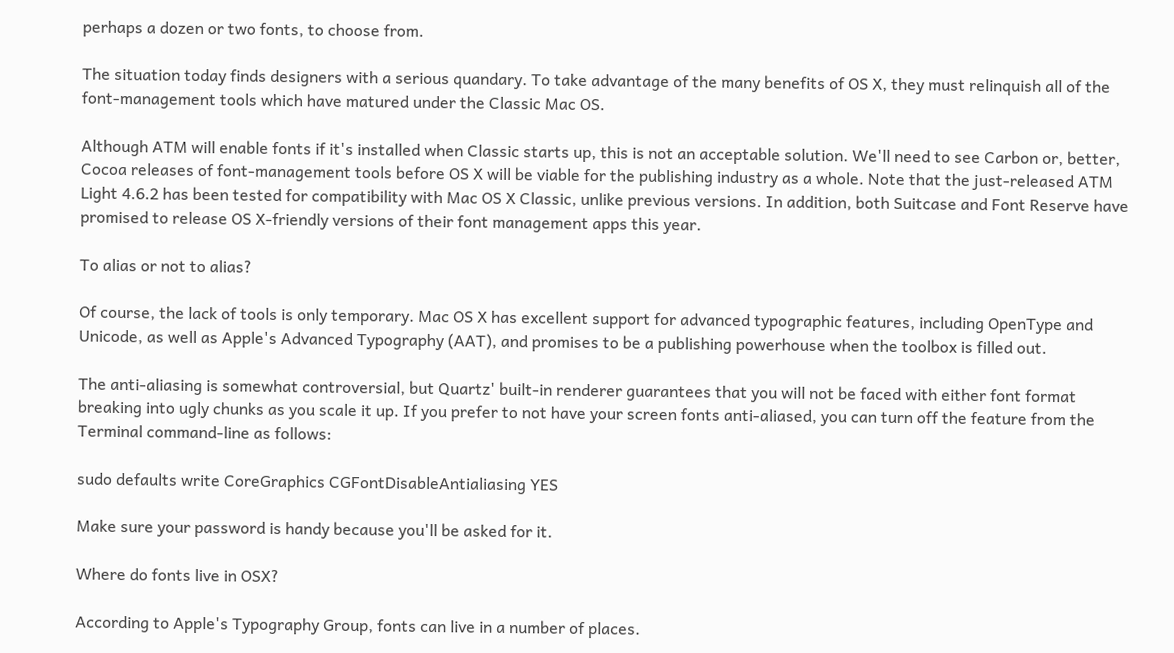perhaps a dozen or two fonts, to choose from.

The situation today finds designers with a serious quandary. To take advantage of the many benefits of OS X, they must relinquish all of the font-management tools which have matured under the Classic Mac OS.

Although ATM will enable fonts if it's installed when Classic starts up, this is not an acceptable solution. We'll need to see Carbon or, better, Cocoa releases of font-management tools before OS X will be viable for the publishing industry as a whole. Note that the just-released ATM Light 4.6.2 has been tested for compatibility with Mac OS X Classic, unlike previous versions. In addition, both Suitcase and Font Reserve have promised to release OS X-friendly versions of their font management apps this year.

To alias or not to alias?

Of course, the lack of tools is only temporary. Mac OS X has excellent support for advanced typographic features, including OpenType and Unicode, as well as Apple's Advanced Typography (AAT), and promises to be a publishing powerhouse when the toolbox is filled out.

The anti-aliasing is somewhat controversial, but Quartz' built-in renderer guarantees that you will not be faced with either font format breaking into ugly chunks as you scale it up. If you prefer to not have your screen fonts anti-aliased, you can turn off the feature from the Terminal command-line as follows:

sudo defaults write CoreGraphics CGFontDisableAntialiasing YES

Make sure your password is handy because you'll be asked for it.

Where do fonts live in OSX?

According to Apple's Typography Group, fonts can live in a number of places.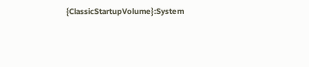{ClassicStartupVolume}:System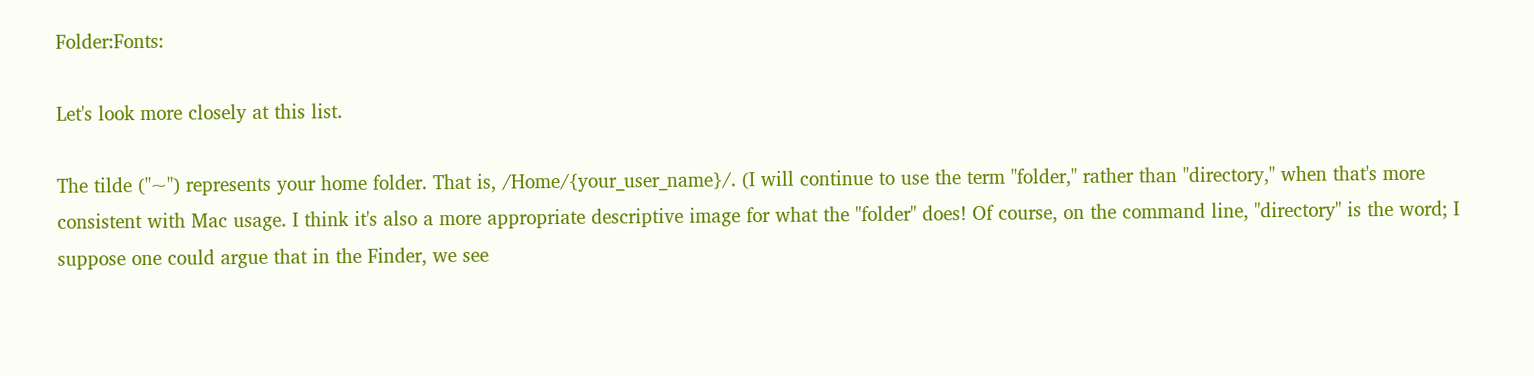Folder:Fonts:

Let's look more closely at this list.

The tilde ("~") represents your home folder. That is, /Home/{your_user_name}/. (I will continue to use the term "folder," rather than "directory," when that's more consistent with Mac usage. I think it's also a more appropriate descriptive image for what the "folder" does! Of course, on the command line, "directory" is the word; I suppose one could argue that in the Finder, we see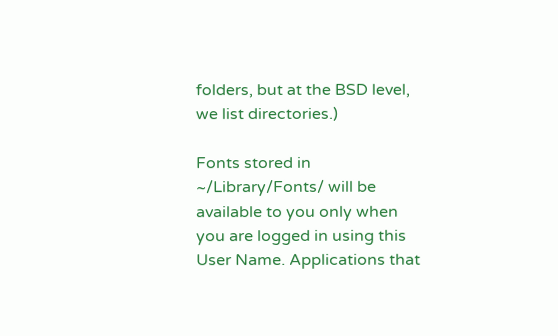folders, but at the BSD level, we list directories.)

Fonts stored in ~/Library/Fonts/ will be available to you only when you are logged in using this User Name. Applications that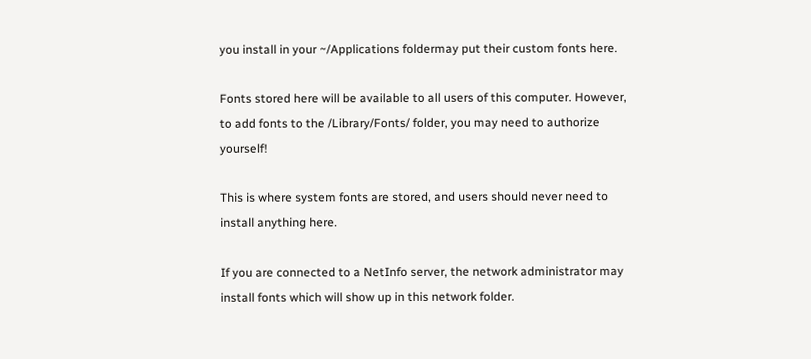you install in your ~/Applications foldermay put their custom fonts here.

Fonts stored here will be available to all users of this computer. However, to add fonts to the /Library/Fonts/ folder, you may need to authorize yourself!

This is where system fonts are stored, and users should never need to install anything here.

If you are connected to a NetInfo server, the network administrator may install fonts which will show up in this network folder.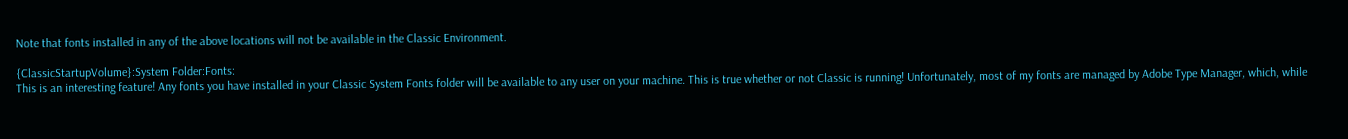Note that fonts installed in any of the above locations will not be available in the Classic Environment.

{ClassicStartupVolume}:System Folder:Fonts:
This is an interesting feature! Any fonts you have installed in your Classic System Fonts folder will be available to any user on your machine. This is true whether or not Classic is running! Unfortunately, most of my fonts are managed by Adobe Type Manager, which, while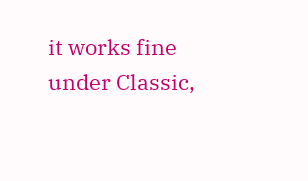it works fine under Classic,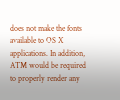does not make the fonts available to OS X applications. In addition, ATM would be required to properly render any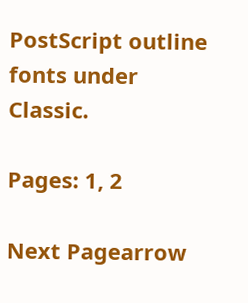PostScript outline fonts under Classic.

Pages: 1, 2

Next Pagearrow